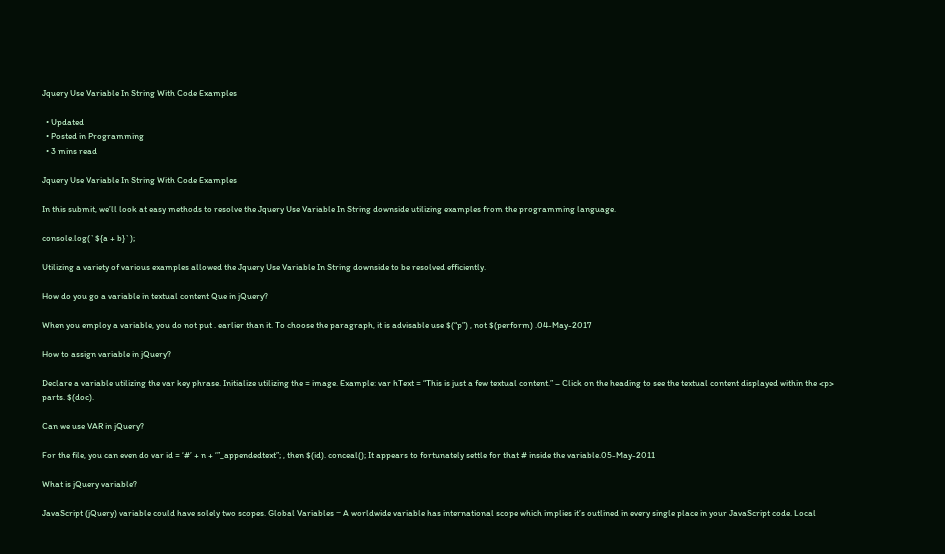Jquery Use Variable In String With Code Examples

  • Updated
  • Posted in Programming
  • 3 mins read

Jquery Use Variable In String With Code Examples

In this submit, we’ll look at easy methods to resolve the Jquery Use Variable In String downside utilizing examples from the programming language.

console.log(`${a + b}`);

Utilizing a variety of various examples allowed the Jquery Use Variable In String downside to be resolved efficiently.

How do you go a variable in textual content Que in jQuery?

When you employ a variable, you do not put . earlier than it. To choose the paragraph, it is advisable use $(“p”) , not $(perform) .04-May-2017

How to assign variable in jQuery?

Declare a variable utilizing the var key phrase. Initialize utilizing the = image. Example: var hText = “This is just a few textual content.” – Click on the heading to see the textual content displayed within the <p> parts. $(doc).

Can we use VAR in jQuery?

For the file, you can even do var id = ‘#’ + n + ‘”_appendedtext”; , then $(id). conceal(); It appears to fortunately settle for that # inside the variable.05-May-2011

What is jQuery variable?

JavaScript (jQuery) variable could have solely two scopes. Global Variables − A worldwide variable has international scope which implies it’s outlined in every single place in your JavaScript code. Local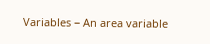Variables − An area variable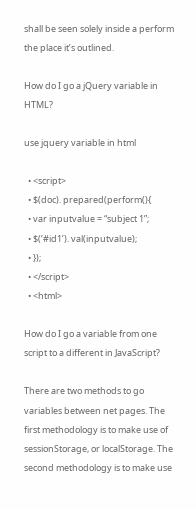shall be seen solely inside a perform the place it’s outlined.

How do I go a jQuery variable in HTML?

use jquery variable in html

  • <script>
  • $(doc). prepared(perform(){
  • var inputvalue = “subject 1”;
  • $(‘#id1’). val(inputvalue);
  • });
  • </script>
  • <html>

How do I go a variable from one script to a different in JavaScript?

There are two methods to go variables between net pages. The first methodology is to make use of sessionStorage, or localStorage. The second methodology is to make use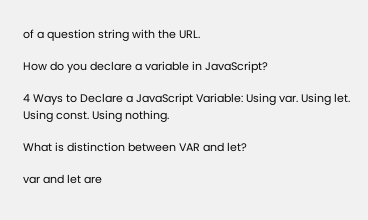of a question string with the URL.

How do you declare a variable in JavaScript?

4 Ways to Declare a JavaScript Variable: Using var. Using let. Using const. Using nothing.

What is distinction between VAR and let?

var and let are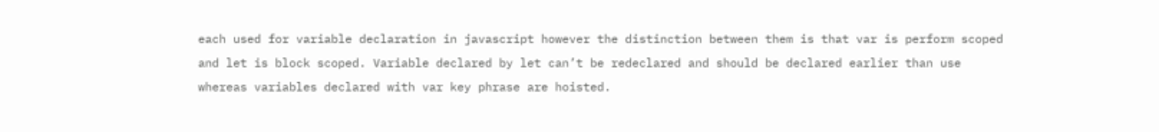each used for variable declaration in javascript however the distinction between them is that var is perform scoped and let is block scoped. Variable declared by let can’t be redeclared and should be declared earlier than use whereas variables declared with var key phrase are hoisted.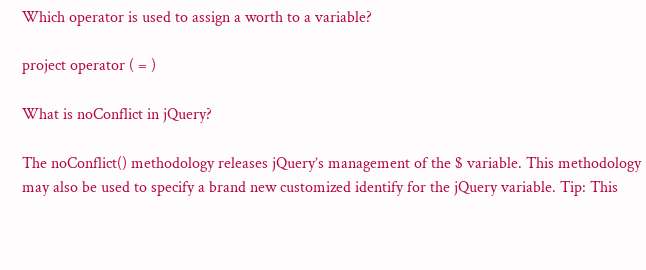Which operator is used to assign a worth to a variable?

project operator ( = )

What is noConflict in jQuery?

The noConflict() methodology releases jQuery’s management of the $ variable. This methodology may also be used to specify a brand new customized identify for the jQuery variable. Tip: This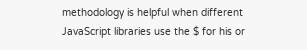methodology is helpful when different JavaScript libraries use the $ for his or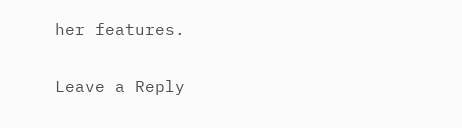her features.

Leave a Reply